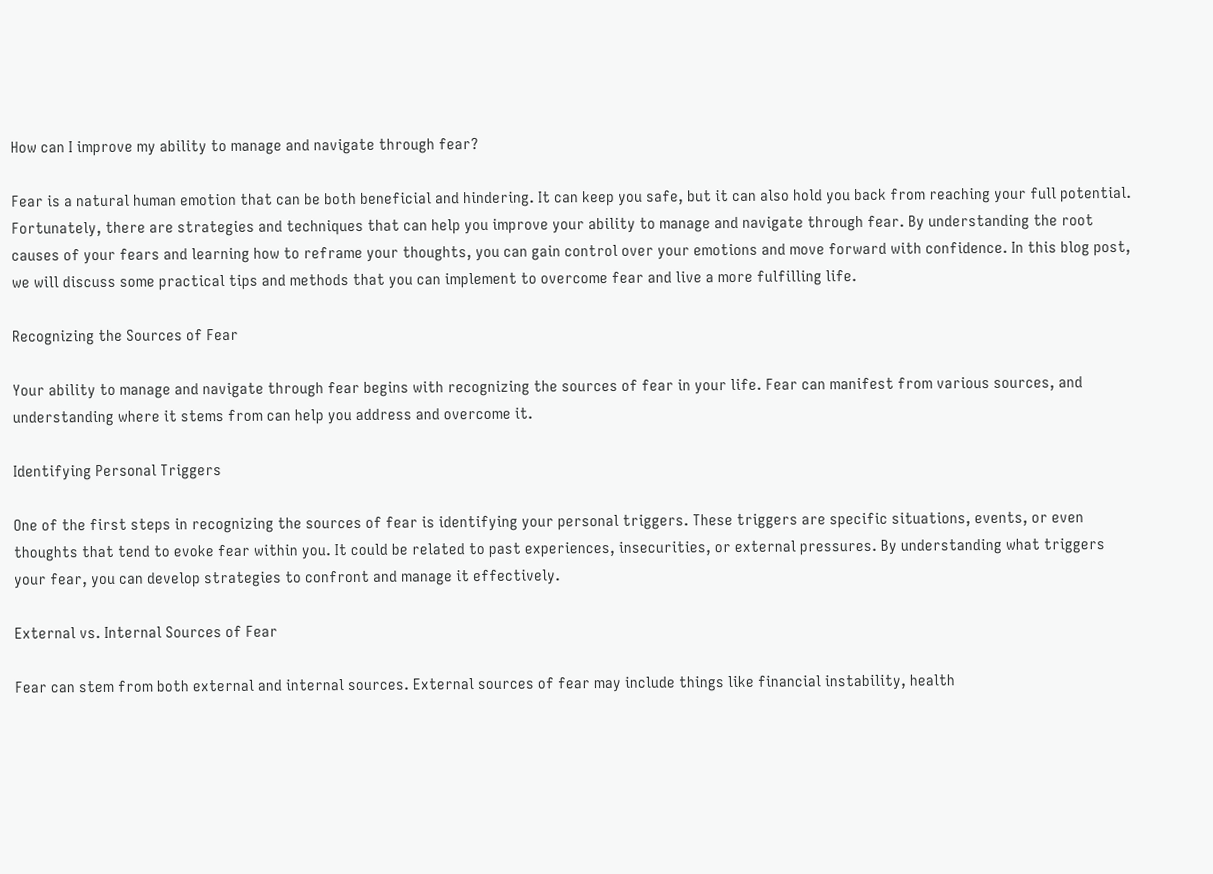How can I improve my ability to manage and navigate through fear?

Fear is a natural human emotion that can be both beneficial and hindering. It can keep you safe, but it can also hold you back from reaching your full potential. Fortunately, there are strategies and techniques that can help you improve your ability to manage and navigate through fear. By understanding the root causes of your fears and learning how to reframe your thoughts, you can gain control over your emotions and move forward with confidence. In this blog post, we will discuss some practical tips and methods that you can implement to overcome fear and live a more fulfilling life.

Recognizing the Sources of Fear

Your ability to manage and navigate through fear begins with recognizing the sources of fear in your life. Fear can manifest from various sources, and understanding where it stems from can help you address and overcome it.

Identifying Personal Triggers

One of the first steps in recognizing the sources of fear is identifying your personal triggers. These triggers are specific situations, events, or even thoughts that tend to evoke fear within you. It could be related to past experiences, insecurities, or external pressures. By understanding what triggers your fear, you can develop strategies to confront and manage it effectively.

External vs. Internal Sources of Fear

Fear can stem from both external and internal sources. External sources of fear may include things like financial instability, health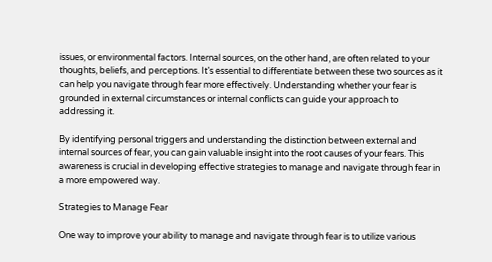issues, or environmental factors. Internal sources, on the other hand, are often related to your thoughts, beliefs, and perceptions. It’s essential to differentiate between these two sources as it can help you navigate through fear more effectively. Understanding whether your fear is grounded in external circumstances or internal conflicts can guide your approach to addressing it.

By identifying personal triggers and understanding the distinction between external and internal sources of fear, you can gain valuable insight into the root causes of your fears. This awareness is crucial in developing effective strategies to manage and navigate through fear in a more empowered way.

Strategies to Manage Fear

One way to improve your ability to manage and navigate through fear is to utilize various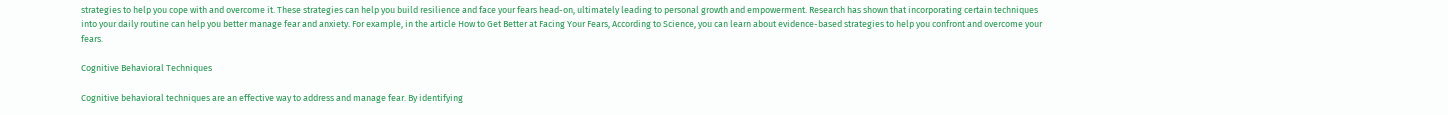strategies to help you cope with and overcome it. These strategies can help you build resilience and face your fears head-on, ultimately leading to personal growth and empowerment. Research has shown that incorporating certain techniques into your daily routine can help you better manage fear and anxiety. For example, in the article How to Get Better at Facing Your Fears, According to Science, you can learn about evidence-based strategies to help you confront and overcome your fears.

Cognitive Behavioral Techniques

Cognitive behavioral techniques are an effective way to address and manage fear. By identifying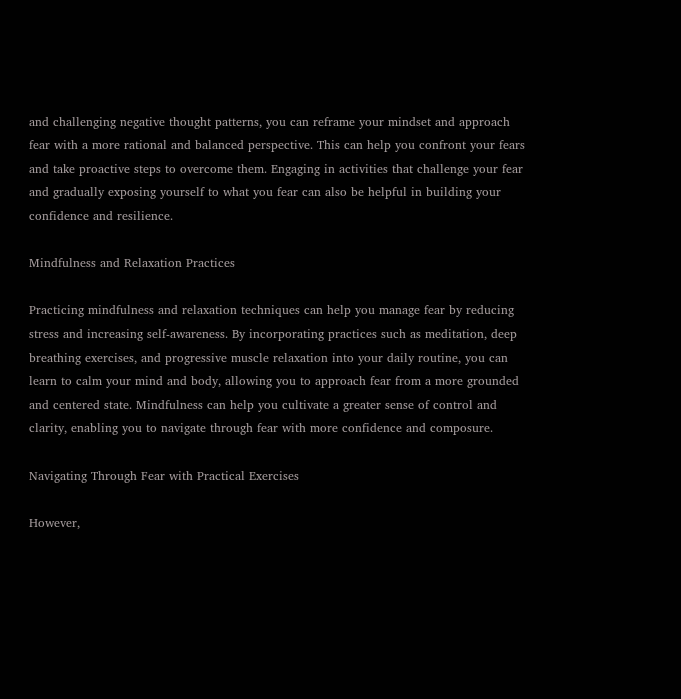and challenging negative thought patterns, you can reframe your mindset and approach fear with a more rational and balanced perspective. This can help you confront your fears and take proactive steps to overcome them. Engaging in activities that challenge your fear and gradually exposing yourself to what you fear can also be helpful in building your confidence and resilience.

Mindfulness and Relaxation Practices

Practicing mindfulness and relaxation techniques can help you manage fear by reducing stress and increasing self-awareness. By incorporating practices such as meditation, deep breathing exercises, and progressive muscle relaxation into your daily routine, you can learn to calm your mind and body, allowing you to approach fear from a more grounded and centered state. Mindfulness can help you cultivate a greater sense of control and clarity, enabling you to navigate through fear with more confidence and composure.

Navigating Through Fear with Practical Exercises

However,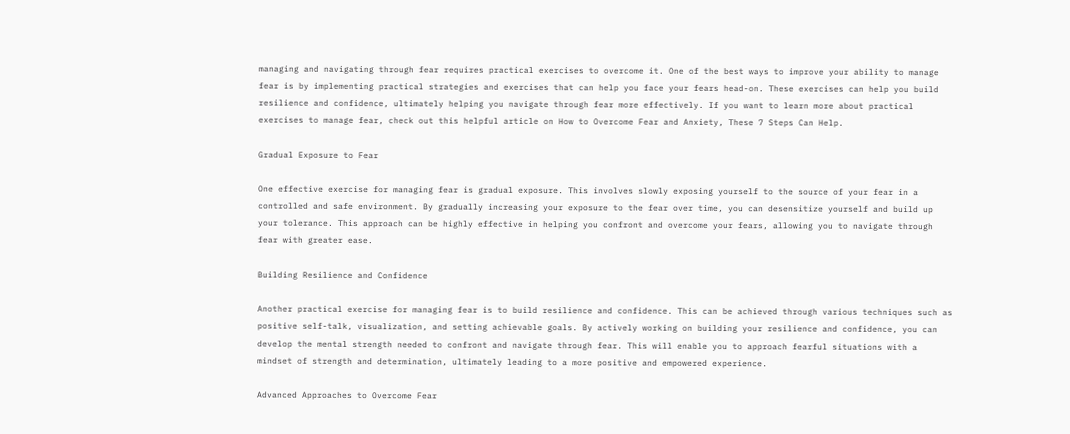managing and navigating through fear requires practical exercises to overcome it. One of the best ways to improve your ability to manage fear is by implementing practical strategies and exercises that can help you face your fears head-on. These exercises can help you build resilience and confidence, ultimately helping you navigate through fear more effectively. If you want to learn more about practical exercises to manage fear, check out this helpful article on How to Overcome Fear and Anxiety, These 7 Steps Can Help.

Gradual Exposure to Fear

One effective exercise for managing fear is gradual exposure. This involves slowly exposing yourself to the source of your fear in a controlled and safe environment. By gradually increasing your exposure to the fear over time, you can desensitize yourself and build up your tolerance. This approach can be highly effective in helping you confront and overcome your fears, allowing you to navigate through fear with greater ease.

Building Resilience and Confidence

Another practical exercise for managing fear is to build resilience and confidence. This can be achieved through various techniques such as positive self-talk, visualization, and setting achievable goals. By actively working on building your resilience and confidence, you can develop the mental strength needed to confront and navigate through fear. This will enable you to approach fearful situations with a mindset of strength and determination, ultimately leading to a more positive and empowered experience.

Advanced Approaches to Overcome Fear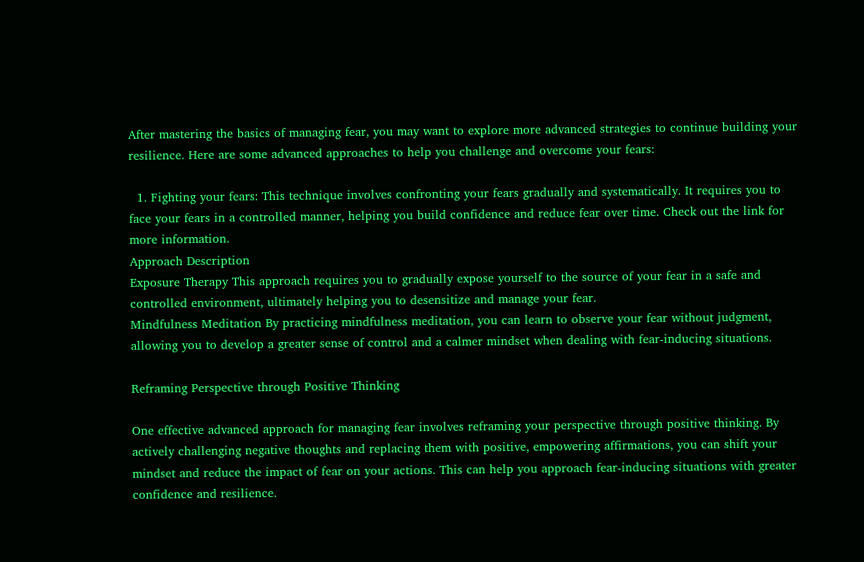After mastering the basics of managing fear, you may want to explore more advanced strategies to continue building your resilience. Here are some advanced approaches to help you challenge and overcome your fears:

  1. Fighting your fears: This technique involves confronting your fears gradually and systematically. It requires you to face your fears in a controlled manner, helping you build confidence and reduce fear over time. Check out the link for more information.
Approach Description
Exposure Therapy This approach requires you to gradually expose yourself to the source of your fear in a safe and controlled environment, ultimately helping you to desensitize and manage your fear.
Mindfulness Meditation By practicing mindfulness meditation, you can learn to observe your fear without judgment, allowing you to develop a greater sense of control and a calmer mindset when dealing with fear-inducing situations.

Reframing Perspective through Positive Thinking

One effective advanced approach for managing fear involves reframing your perspective through positive thinking. By actively challenging negative thoughts and replacing them with positive, empowering affirmations, you can shift your mindset and reduce the impact of fear on your actions. This can help you approach fear-inducing situations with greater confidence and resilience.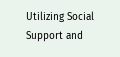Utilizing Social Support and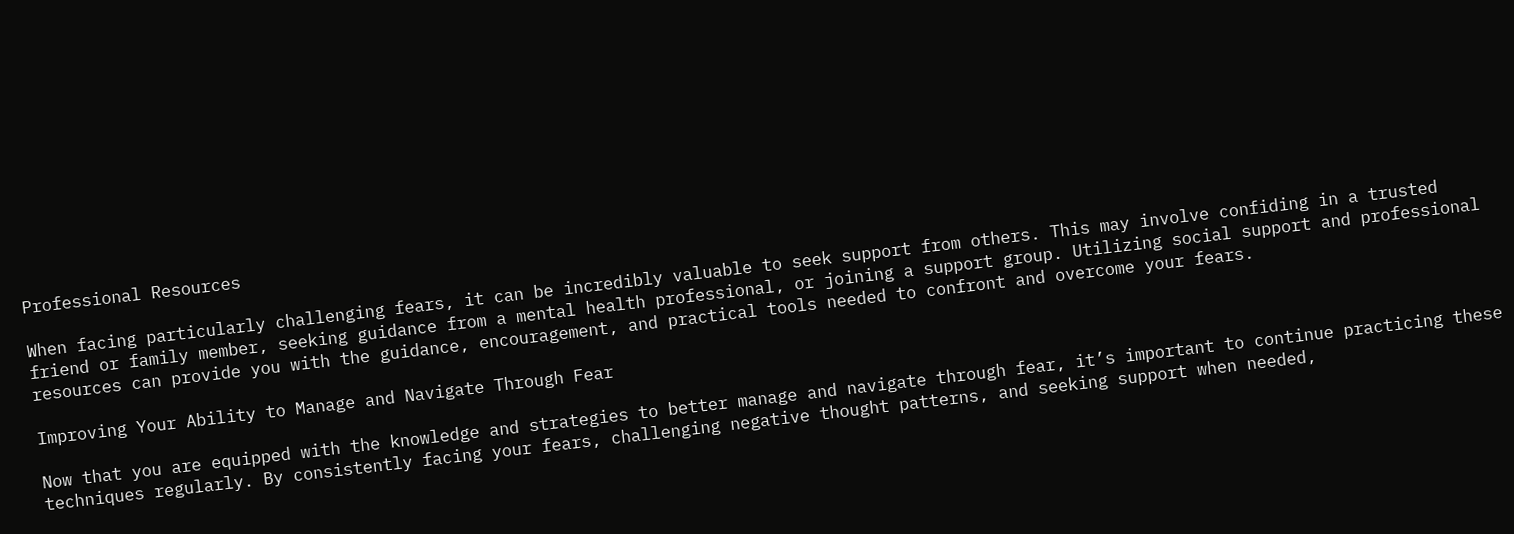Professional Resources

When facing particularly challenging fears, it can be incredibly valuable to seek support from others. This may involve confiding in a trusted friend or family member, seeking guidance from a mental health professional, or joining a support group. Utilizing social support and professional resources can provide you with the guidance, encouragement, and practical tools needed to confront and overcome your fears.

Improving Your Ability to Manage and Navigate Through Fear

Now that you are equipped with the knowledge and strategies to better manage and navigate through fear, it’s important to continue practicing these techniques regularly. By consistently facing your fears, challenging negative thought patterns, and seeking support when needed,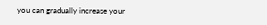you can gradually increase your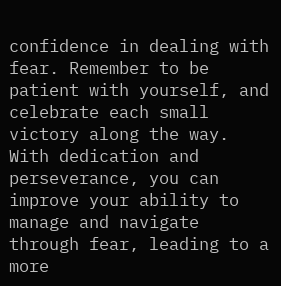confidence in dealing with fear. Remember to be patient with yourself, and celebrate each small victory along the way. With dedication and perseverance, you can improve your ability to manage and navigate through fear, leading to a more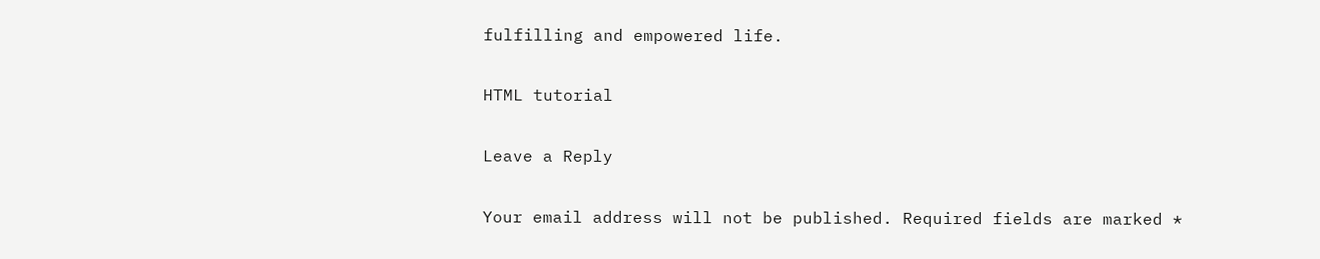fulfilling and empowered life.

HTML tutorial

Leave a Reply

Your email address will not be published. Required fields are marked *